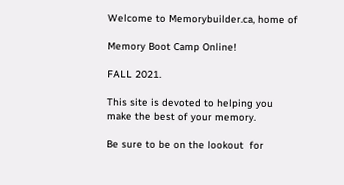Welcome to Memorybuilder.ca, home of

Memory Boot Camp Online!

FALL 2021.

This site is devoted to helping you make the best of your memory.

Be sure to be on the lookout  for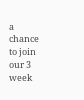a chance to join our 3 week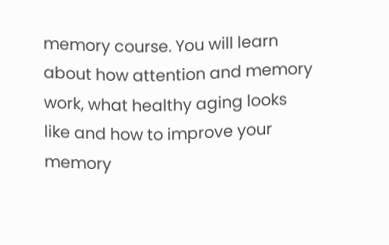memory course. You will learn about how attention and memory work, what healthy aging looks like and how to improve your memory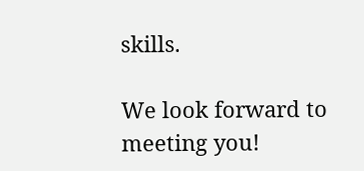skills.

We look forward to meeting you!